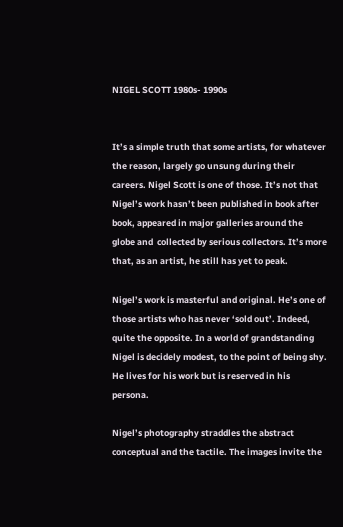NIGEL SCOTT 1980s- 1990s


It’s a simple truth that some artists, for whatever the reason, largely go unsung during their careers. Nigel Scott is one of those. It’s not that Nigel’s work hasn’t been published in book after book, appeared in major galleries around the globe and  collected by serious collectors. It’s more that, as an artist, he still has yet to peak.

Nigel’s work is masterful and original. He’s one of those artists who has never ‘sold out’. Indeed, quite the opposite. In a world of grandstanding Nigel is decidely modest, to the point of being shy. He lives for his work but is reserved in his persona.

Nigel’s photography straddles the abstract conceptual and the tactile. The images invite the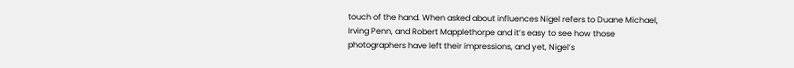touch of the hand. When asked about influences Nigel refers to Duane Michael, Irving Penn, and Robert Mapplethorpe and it’s easy to see how those photographers have left their impressions, and yet, Nigel’s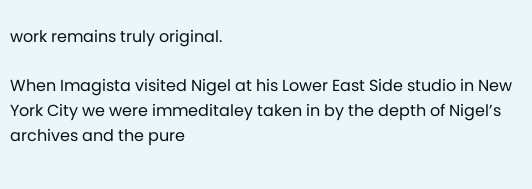work remains truly original.

When Imagista visited Nigel at his Lower East Side studio in New York City we were immeditaley taken in by the depth of Nigel’s archives and the pure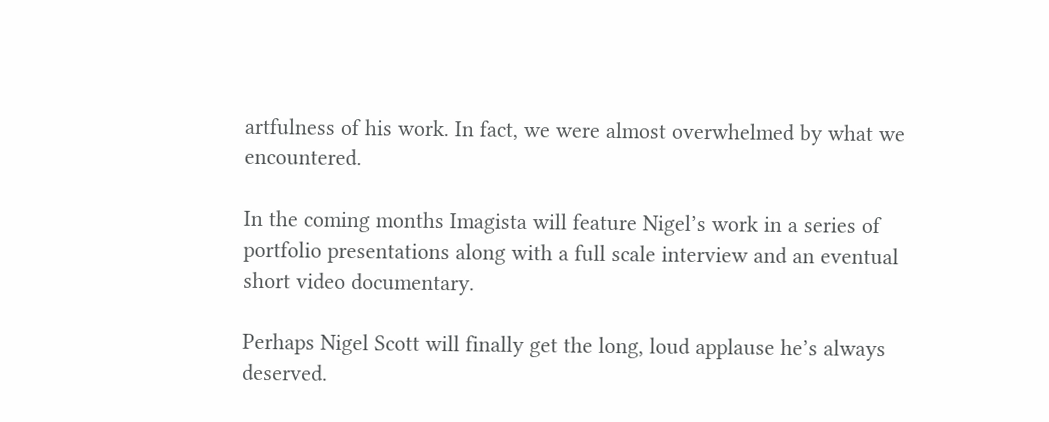artfulness of his work. In fact, we were almost overwhelmed by what we encountered.

In the coming months Imagista will feature Nigel’s work in a series of portfolio presentations along with a full scale interview and an eventual short video documentary.

Perhaps Nigel Scott will finally get the long, loud applause he’s always deserved.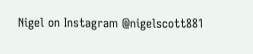Nigel on Instagram @nigelscott881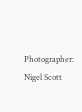Photographer: Nigel Scott